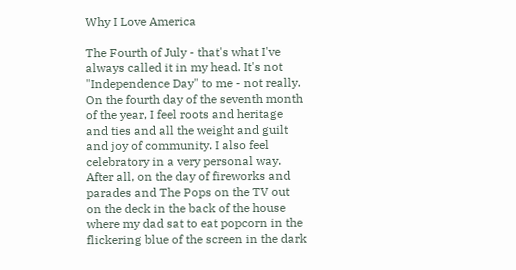Why I Love America

The Fourth of July - that's what I've always called it in my head. It's not "Independence Day" to me - not really. On the fourth day of the seventh month of the year, I feel roots and heritage and ties and all the weight and guilt and joy of community. I also feel celebratory in a very personal way. After all, on the day of fireworks and parades and The Pops on the TV out on the deck in the back of the house where my dad sat to eat popcorn in the flickering blue of the screen in the dark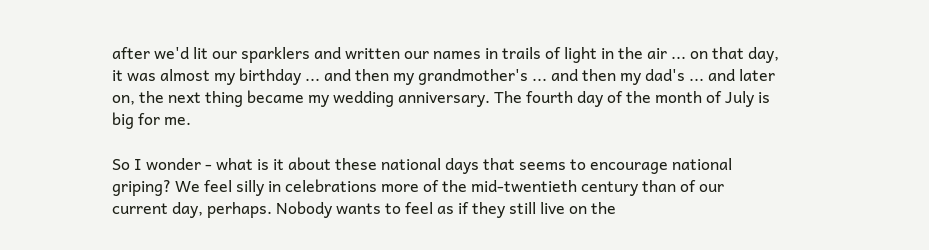after we'd lit our sparklers and written our names in trails of light in the air ... on that day, it was almost my birthday ... and then my grandmother's ... and then my dad's ... and later on, the next thing became my wedding anniversary. The fourth day of the month of July is big for me.

So I wonder - what is it about these national days that seems to encourage national griping? We feel silly in celebrations more of the mid-twentieth century than of our current day, perhaps. Nobody wants to feel as if they still live on the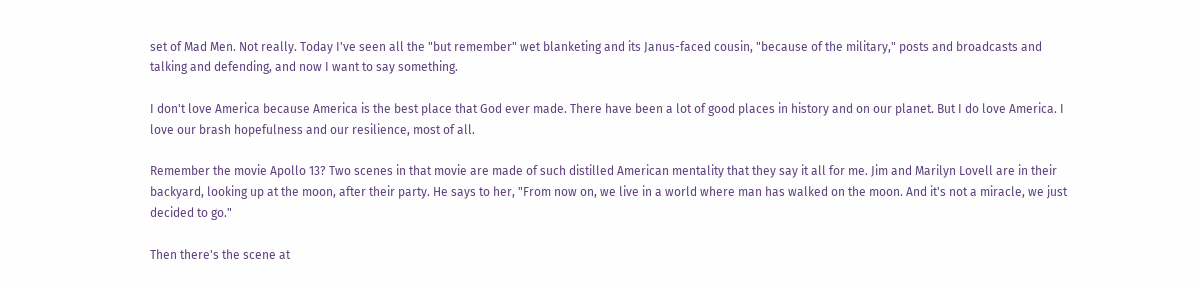set of Mad Men. Not really. Today I've seen all the "but remember" wet blanketing and its Janus-faced cousin, "because of the military," posts and broadcasts and talking and defending, and now I want to say something.

I don't love America because America is the best place that God ever made. There have been a lot of good places in history and on our planet. But I do love America. I love our brash hopefulness and our resilience, most of all.

Remember the movie Apollo 13? Two scenes in that movie are made of such distilled American mentality that they say it all for me. Jim and Marilyn Lovell are in their backyard, looking up at the moon, after their party. He says to her, "From now on, we live in a world where man has walked on the moon. And it's not a miracle, we just decided to go."

Then there's the scene at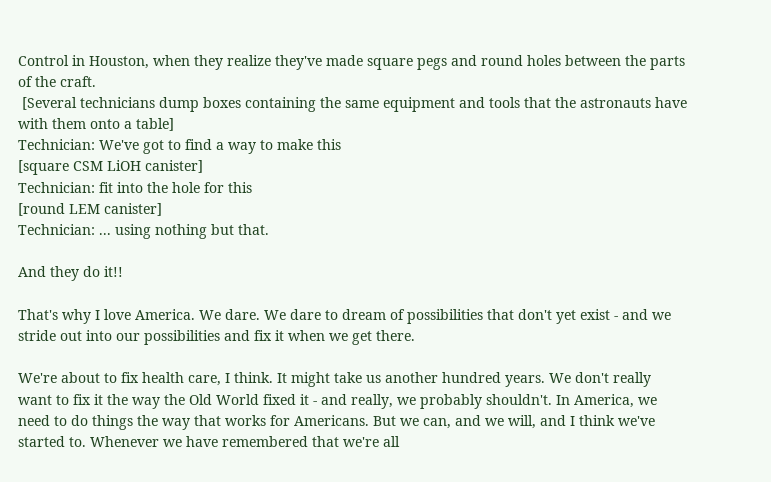Control in Houston, when they realize they've made square pegs and round holes between the parts of the craft.
 [Several technicians dump boxes containing the same equipment and tools that the astronauts have with them onto a table]
Technician: We've got to find a way to make this
[square CSM LiOH canister]
Technician: fit into the hole for this
[round LEM canister]
Technician: ... using nothing but that.

And they do it!!

That's why I love America. We dare. We dare to dream of possibilities that don't yet exist - and we stride out into our possibilities and fix it when we get there.

We're about to fix health care, I think. It might take us another hundred years. We don't really want to fix it the way the Old World fixed it - and really, we probably shouldn't. In America, we need to do things the way that works for Americans. But we can, and we will, and I think we've started to. Whenever we have remembered that we're all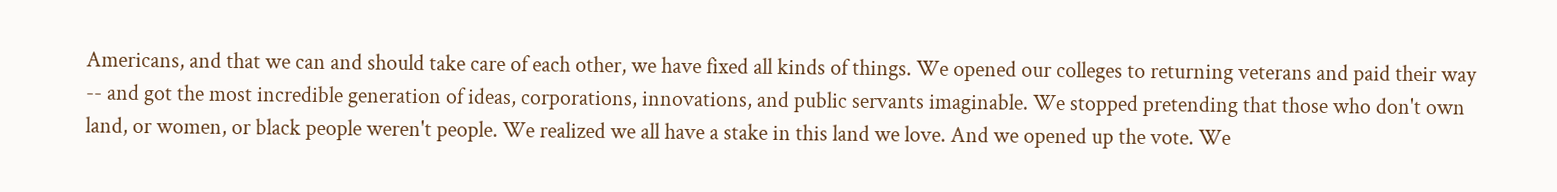Americans, and that we can and should take care of each other, we have fixed all kinds of things. We opened our colleges to returning veterans and paid their way -- and got the most incredible generation of ideas, corporations, innovations, and public servants imaginable. We stopped pretending that those who don't own land, or women, or black people weren't people. We realized we all have a stake in this land we love. And we opened up the vote. We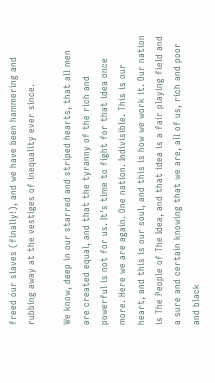freed our slaves (finally!), and we have been hammering and rubbing away at the vestiges of inequality ever since.

We know, deep in our starred and striped hearts, that all men are created equal, and that the tyranny of the rich and powerful is not for us. It's time to fight for that idea once more. Here we are again. One nation. Indivisible. This is our heart, and this is our soul, and this is how we work it. Our nation is The People of The Idea, and that idea is a fair playing field and a sure and certain knowing that we are, all of us, rich and poor and black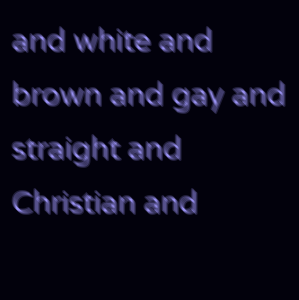and white and brown and gay and straight and Christian and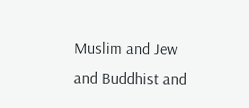Muslim and Jew and Buddhist and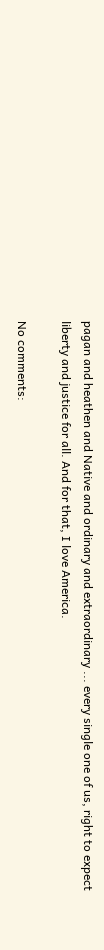pagan and heathen and Native and ordinary and extraordinary ... every single one of us, right to expect liberty and justice for all. And for that, I love America.

No comments: